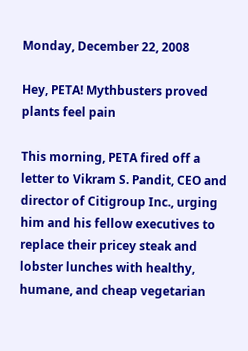Monday, December 22, 2008

Hey, PETA! Mythbusters proved plants feel pain

This morning, PETA fired off a letter to Vikram S. Pandit, CEO and director of Citigroup Inc., urging him and his fellow executives to replace their pricey steak and lobster lunches with healthy, humane, and cheap vegetarian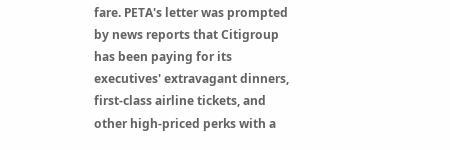fare. PETA's letter was prompted by news reports that Citigroup has been paying for its executives' extravagant dinners, first-class airline tickets, and other high-priced perks with a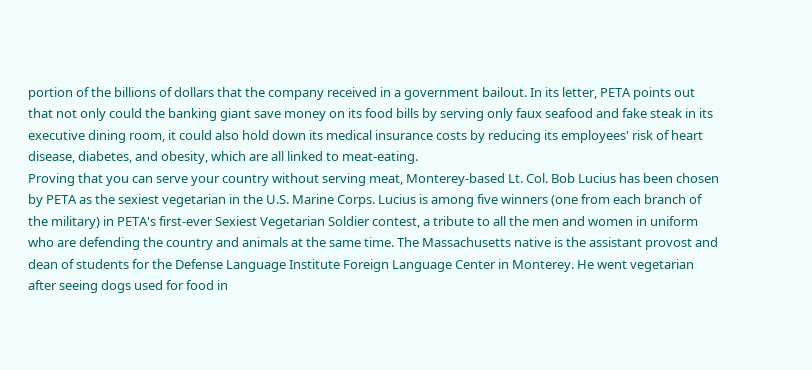portion of the billions of dollars that the company received in a government bailout. In its letter, PETA points out that not only could the banking giant save money on its food bills by serving only faux seafood and fake steak in its executive dining room, it could also hold down its medical insurance costs by reducing its employees' risk of heart disease, diabetes, and obesity, which are all linked to meat-eating.
Proving that you can serve your country without serving meat, Monterey-based Lt. Col. Bob Lucius has been chosen by PETA as the sexiest vegetarian in the U.S. Marine Corps. Lucius is among five winners (one from each branch of the military) in PETA's first-ever Sexiest Vegetarian Soldier contest, a tribute to all the men and women in uniform who are defending the country and animals at the same time. The Massachusetts native is the assistant provost and dean of students for the Defense Language Institute Foreign Language Center in Monterey. He went vegetarian after seeing dogs used for food in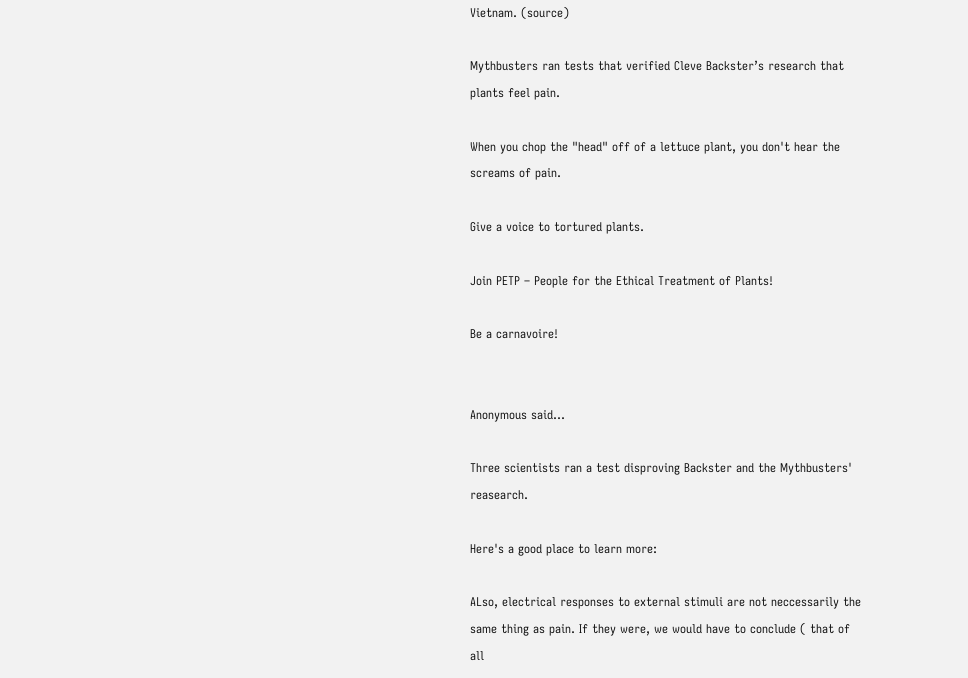Vietnam. (source)

Mythbusters ran tests that verified Cleve Backster’s research that plants feel pain.

When you chop the "head" off of a lettuce plant, you don't hear the screams of pain.

Give a voice to tortured plants.

Join PETP – People for the Ethical Treatment of Plants!

Be a carnavoire!


Anonymous said...

Three scientists ran a test disproving Backster and the Mythbusters' reasearch.

Here's a good place to learn more:

ALso, electrical responses to external stimuli are not neccessarily the same thing as pain. If they were, we would have to conclude ( that of all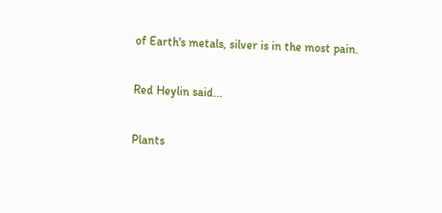of Earth's metals, silver is in the most pain.

Red Heylin said...

Plants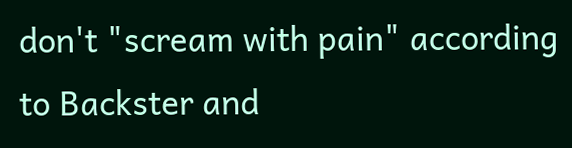don't "scream with pain" according to Backster and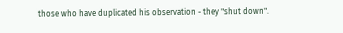those who have duplicated his observation - they "shut down".